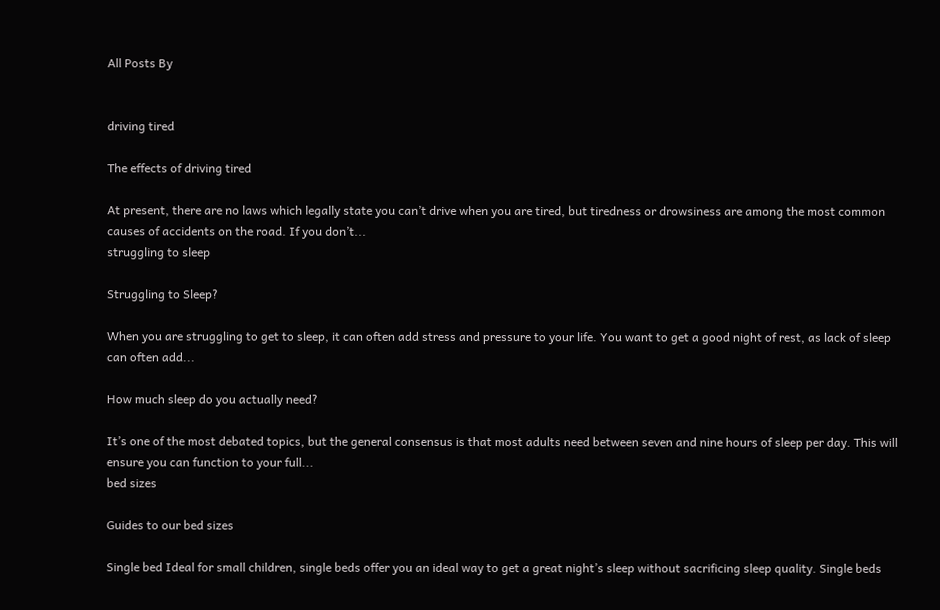All Posts By


driving tired

The effects of driving tired

At present, there are no laws which legally state you can’t drive when you are tired, but tiredness or drowsiness are among the most common causes of accidents on the road. If you don’t...
struggling to sleep

Struggling to Sleep?

When you are struggling to get to sleep, it can often add stress and pressure to your life. You want to get a good night of rest, as lack of sleep can often add...

How much sleep do you actually need?

It’s one of the most debated topics, but the general consensus is that most adults need between seven and nine hours of sleep per day. This will ensure you can function to your full...
bed sizes

Guides to our bed sizes

Single bed Ideal for small children, single beds offer you an ideal way to get a great night’s sleep without sacrificing sleep quality. Single beds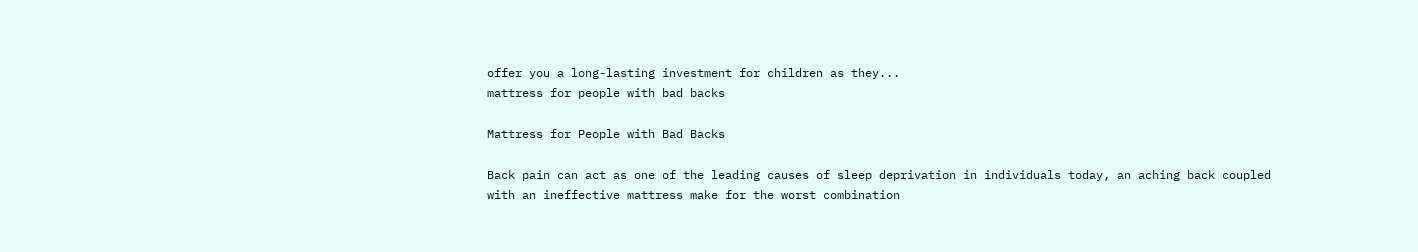offer you a long-lasting investment for children as they...
mattress for people with bad backs

Mattress for People with Bad Backs

Back pain can act as one of the leading causes of sleep deprivation in individuals today, an aching back coupled with an ineffective mattress make for the worst combination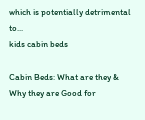which is potentially detrimental to...
kids cabin beds

Cabin Beds: What are they & Why they are Good for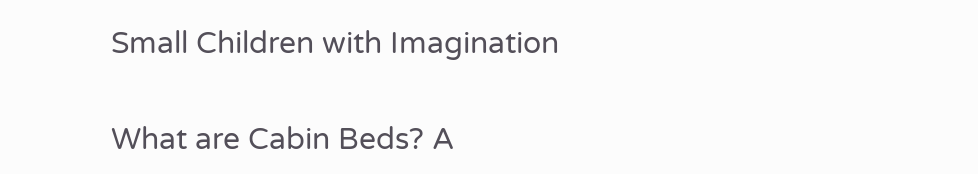Small Children with Imagination

What are Cabin Beds? A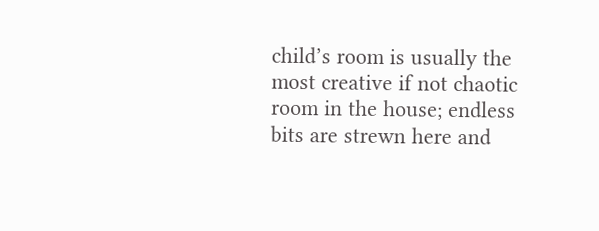child’s room is usually the most creative if not chaotic room in the house; endless bits are strewn here and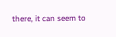there, it can seem to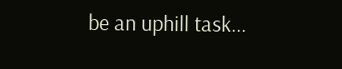be an uphill task...